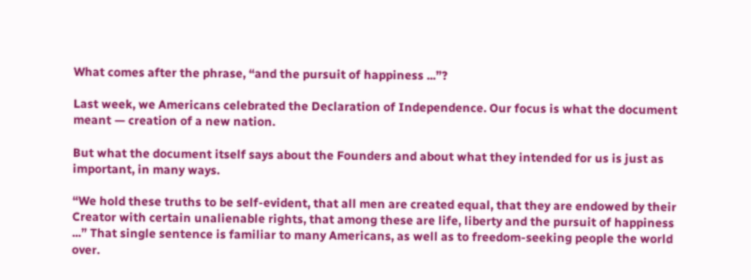What comes after the phrase, “and the pursuit of happiness ...”?

Last week, we Americans celebrated the Declaration of Independence. Our focus is what the document meant — creation of a new nation.

But what the document itself says about the Founders and about what they intended for us is just as important, in many ways.

“We hold these truths to be self-evident, that all men are created equal, that they are endowed by their Creator with certain unalienable rights, that among these are life, liberty and the pursuit of happiness ...” That single sentence is familiar to many Americans, as well as to freedom-seeking people the world over.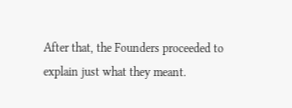After that, the Founders proceeded to explain just what they meant.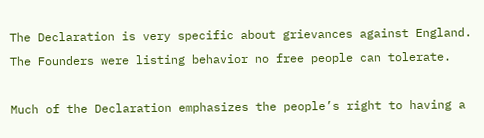The Declaration is very specific about grievances against England. The Founders were listing behavior no free people can tolerate.

Much of the Declaration emphasizes the people’s right to having a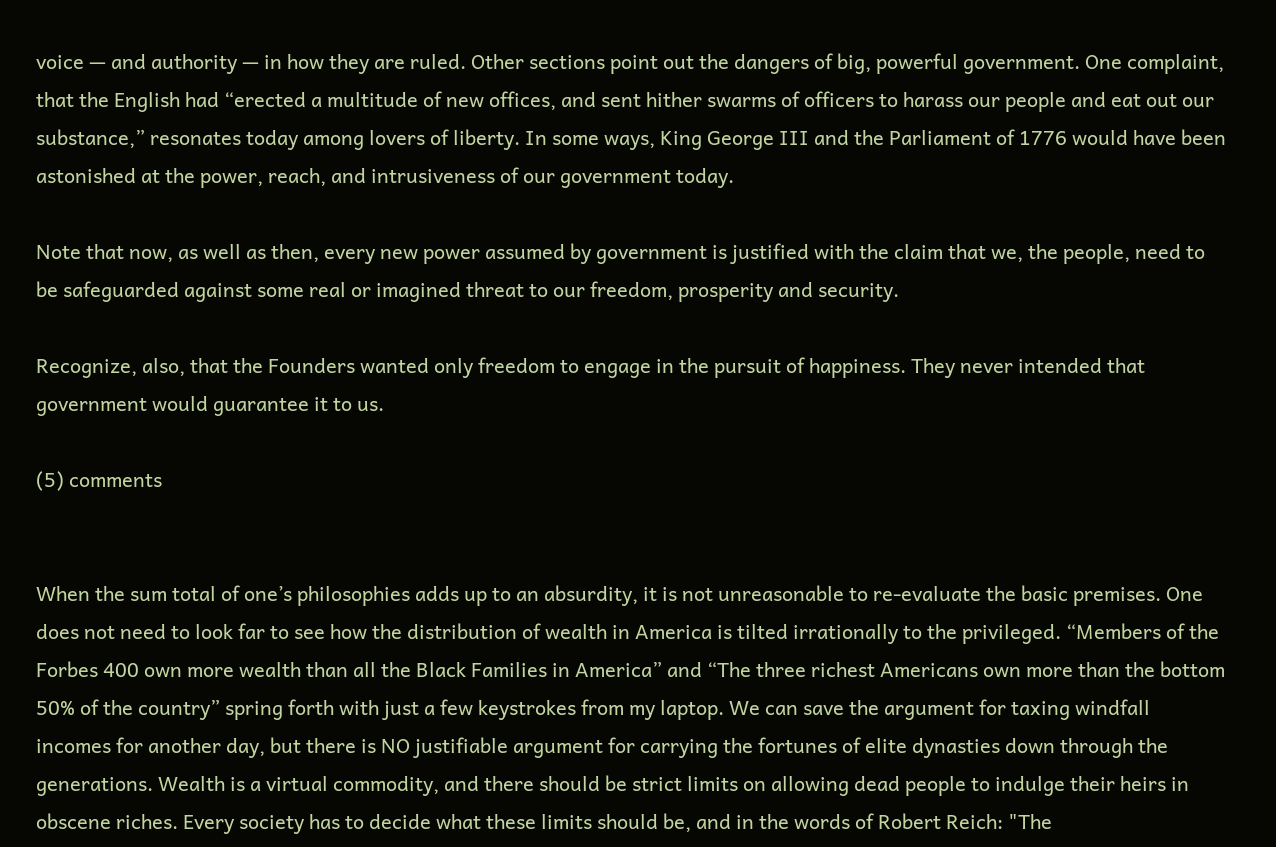voice — and authority — in how they are ruled. Other sections point out the dangers of big, powerful government. One complaint, that the English had “erected a multitude of new offices, and sent hither swarms of officers to harass our people and eat out our substance,” resonates today among lovers of liberty. In some ways, King George III and the Parliament of 1776 would have been astonished at the power, reach, and intrusiveness of our government today.

Note that now, as well as then, every new power assumed by government is justified with the claim that we, the people, need to be safeguarded against some real or imagined threat to our freedom, prosperity and security.

Recognize, also, that the Founders wanted only freedom to engage in the pursuit of happiness. They never intended that government would guarantee it to us.

(5) comments


When the sum total of one’s philosophies adds up to an absurdity, it is not unreasonable to re-evaluate the basic premises. One does not need to look far to see how the distribution of wealth in America is tilted irrationally to the privileged. “Members of the Forbes 400 own more wealth than all the Black Families in America” and “The three richest Americans own more than the bottom 50% of the country” spring forth with just a few keystrokes from my laptop. We can save the argument for taxing windfall incomes for another day, but there is NO justifiable argument for carrying the fortunes of elite dynasties down through the generations. Wealth is a virtual commodity, and there should be strict limits on allowing dead people to indulge their heirs in obscene riches. Every society has to decide what these limits should be, and in the words of Robert Reich: "The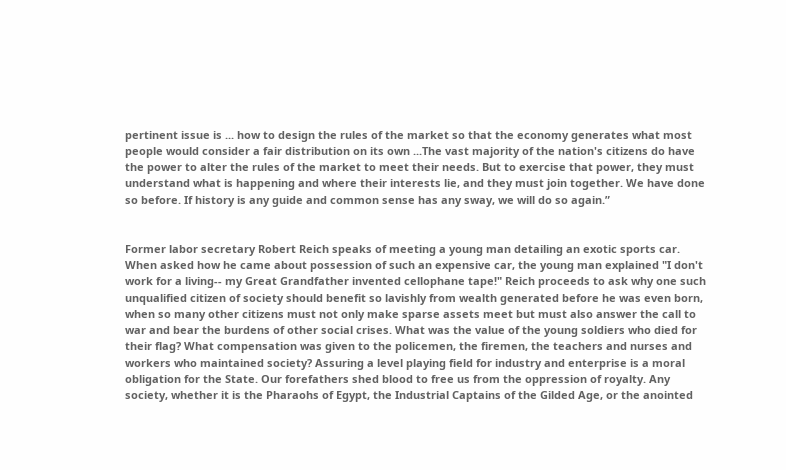pertinent issue is ... how to design the rules of the market so that the economy generates what most people would consider a fair distribution on its own ...The vast majority of the nation's citizens do have the power to alter the rules of the market to meet their needs. But to exercise that power, they must understand what is happening and where their interests lie, and they must join together. We have done so before. If history is any guide and common sense has any sway, we will do so again.”


Former labor secretary Robert Reich speaks of meeting a young man detailing an exotic sports car. When asked how he came about possession of such an expensive car, the young man explained "I don't work for a living-- my Great Grandfather invented cellophane tape!" Reich proceeds to ask why one such unqualified citizen of society should benefit so lavishly from wealth generated before he was even born, when so many other citizens must not only make sparse assets meet but must also answer the call to war and bear the burdens of other social crises. What was the value of the young soldiers who died for their flag? What compensation was given to the policemen, the firemen, the teachers and nurses and workers who maintained society? Assuring a level playing field for industry and enterprise is a moral obligation for the State. Our forefathers shed blood to free us from the oppression of royalty. Any society, whether it is the Pharaohs of Egypt, the Industrial Captains of the Gilded Age, or the anointed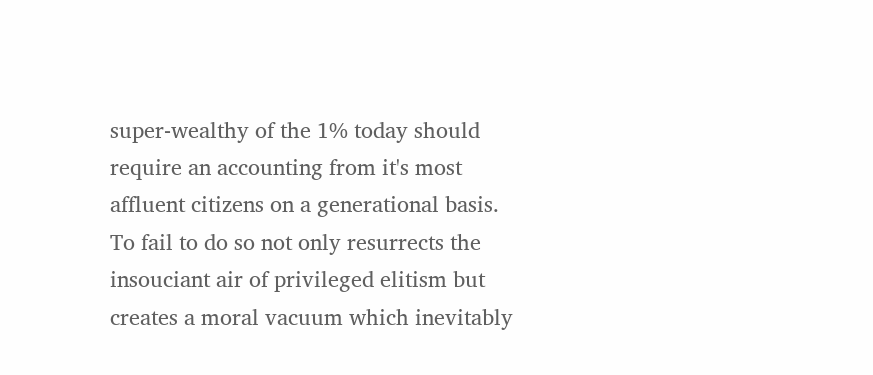super-wealthy of the 1% today should require an accounting from it's most affluent citizens on a generational basis. To fail to do so not only resurrects the insouciant air of privileged elitism but creates a moral vacuum which inevitably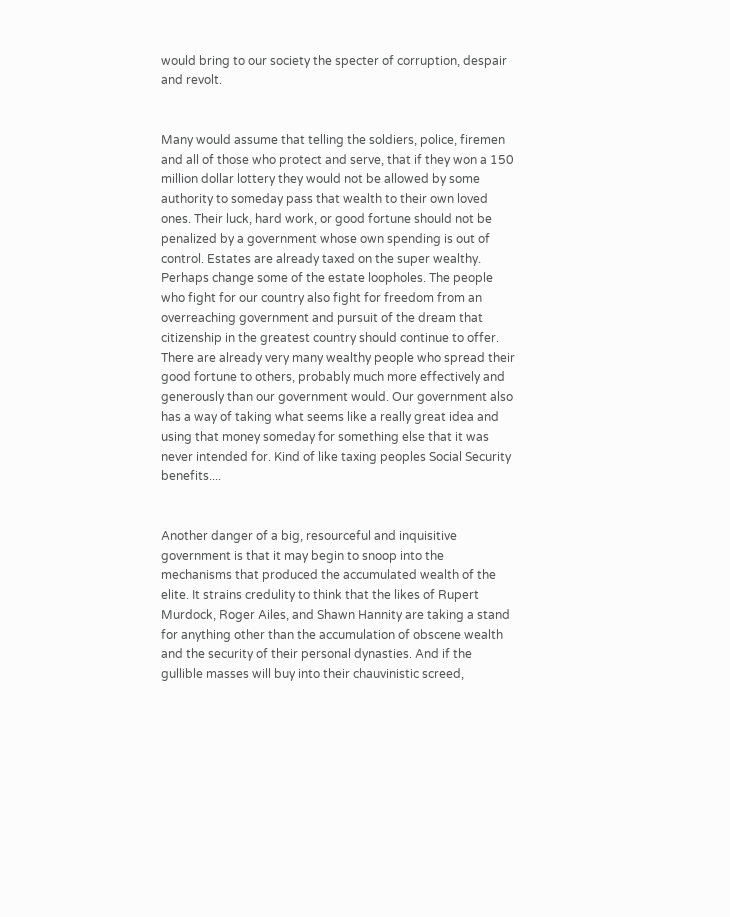would bring to our society the specter of corruption, despair and revolt.


Many would assume that telling the soldiers, police, firemen and all of those who protect and serve, that if they won a 150 million dollar lottery they would not be allowed by some authority to someday pass that wealth to their own loved ones. Their luck, hard work, or good fortune should not be penalized by a government whose own spending is out of control. Estates are already taxed on the super wealthy. Perhaps change some of the estate loopholes. The people who fight for our country also fight for freedom from an overreaching government and pursuit of the dream that citizenship in the greatest country should continue to offer. There are already very many wealthy people who spread their good fortune to others, probably much more effectively and generously than our government would. Our government also has a way of taking what seems like a really great idea and using that money someday for something else that it was never intended for. Kind of like taxing peoples Social Security benefits....


Another danger of a big, resourceful and inquisitive government is that it may begin to snoop into the mechanisms that produced the accumulated wealth of the elite. It strains credulity to think that the likes of Rupert Murdock, Roger Ailes, and Shawn Hannity are taking a stand for anything other than the accumulation of obscene wealth and the security of their personal dynasties. And if the gullible masses will buy into their chauvinistic screed,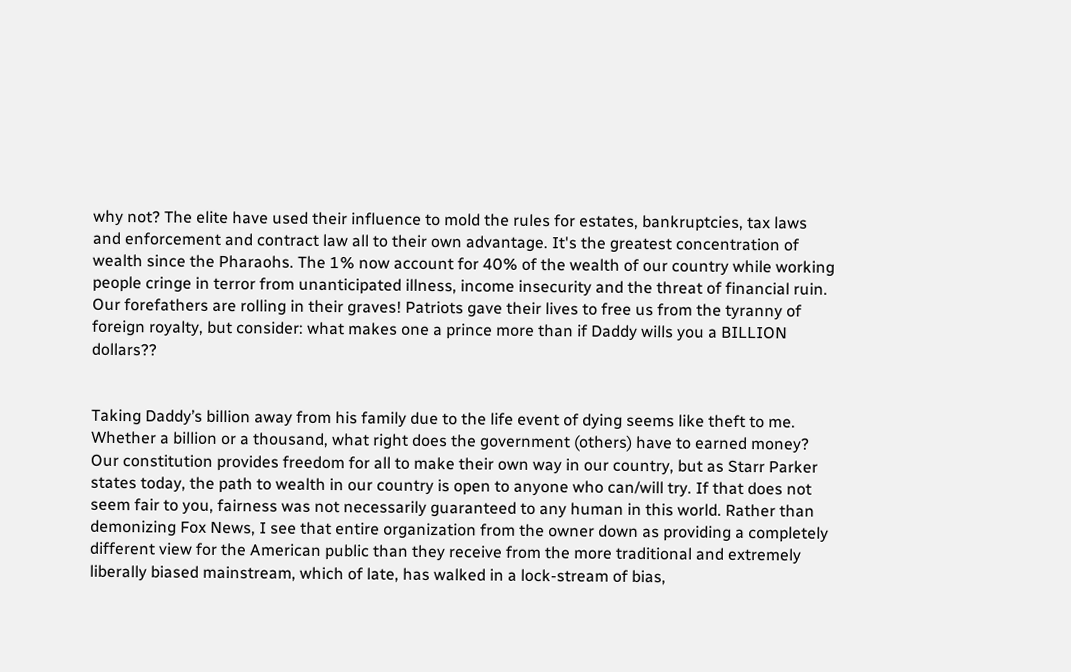why not? The elite have used their influence to mold the rules for estates, bankruptcies, tax laws and enforcement and contract law all to their own advantage. It's the greatest concentration of wealth since the Pharaohs. The 1% now account for 40% of the wealth of our country while working people cringe in terror from unanticipated illness, income insecurity and the threat of financial ruin. Our forefathers are rolling in their graves! Patriots gave their lives to free us from the tyranny of foreign royalty, but consider: what makes one a prince more than if Daddy wills you a BILLION dollars??


Taking Daddy’s billion away from his family due to the life event of dying seems like theft to me. Whether a billion or a thousand, what right does the government (others) have to earned money? Our constitution provides freedom for all to make their own way in our country, but as Starr Parker states today, the path to wealth in our country is open to anyone who can/will try. If that does not seem fair to you, fairness was not necessarily guaranteed to any human in this world. Rather than demonizing Fox News, I see that entire organization from the owner down as providing a completely different view for the American public than they receive from the more traditional and extremely liberally biased mainstream, which of late, has walked in a lock-stream of bias,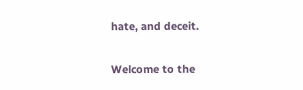hate, and deceit.

Welcome to the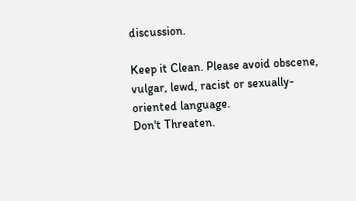discussion.

Keep it Clean. Please avoid obscene, vulgar, lewd, racist or sexually-oriented language.
Don't Threaten.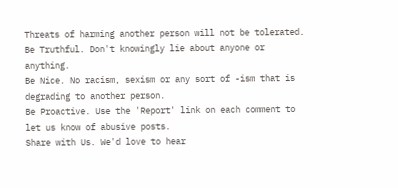Threats of harming another person will not be tolerated.
Be Truthful. Don't knowingly lie about anyone or anything.
Be Nice. No racism, sexism or any sort of -ism that is degrading to another person.
Be Proactive. Use the 'Report' link on each comment to let us know of abusive posts.
Share with Us. We'd love to hear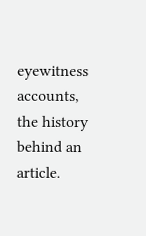eyewitness accounts, the history behind an article.